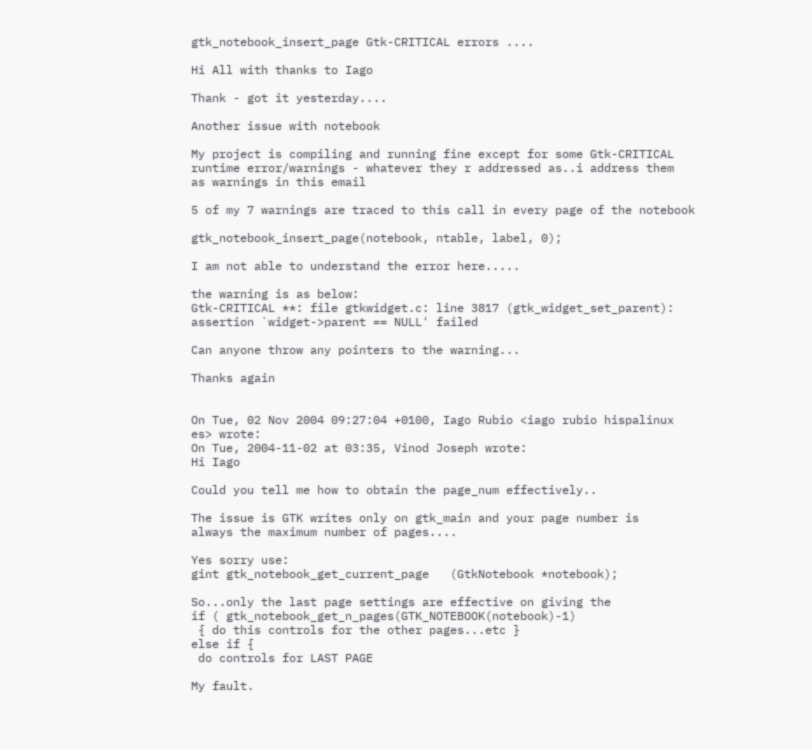gtk_notebook_insert_page Gtk-CRITICAL errors ....

Hi All with thanks to Iago

Thank - got it yesterday....

Another issue with notebook

My project is compiling and running fine except for some Gtk-CRITICAL
runtime error/warnings - whatever they r addressed as..i address them
as warnings in this email

5 of my 7 warnings are traced to this call in every page of the notebook

gtk_notebook_insert_page(notebook, ntable, label, 0);

I am not able to understand the error here.....

the warning is as below:
Gtk-CRITICAL **: file gtkwidget.c: line 3817 (gtk_widget_set_parent):
assertion `widget->parent == NULL' failed

Can anyone throw any pointers to the warning...

Thanks again


On Tue, 02 Nov 2004 09:27:04 +0100, Iago Rubio <iago rubio hispalinux es> wrote:
On Tue, 2004-11-02 at 03:35, Vinod Joseph wrote:
Hi Iago

Could you tell me how to obtain the page_num effectively..

The issue is GTK writes only on gtk_main and your page number is
always the maximum number of pages....

Yes sorry use:
gint gtk_notebook_get_current_page   (GtkNotebook *notebook);

So...only the last page settings are effective on giving the
if ( gtk_notebook_get_n_pages(GTK_NOTEBOOK(notebook)-1)
 { do this controls for the other pages...etc }
else if {
 do controls for LAST PAGE

My fault.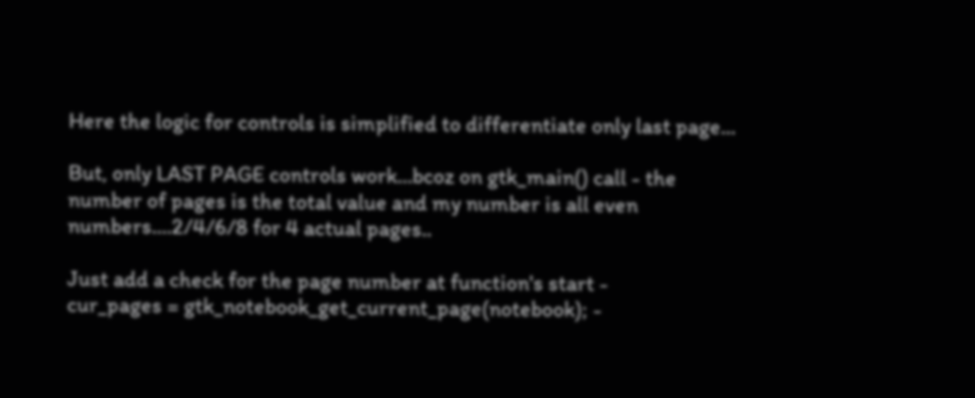Here the logic for controls is simplified to differentiate only last page...

But, only LAST PAGE controls work...bcoz on gtk_main() call - the
number of pages is the total value and my number is all even
numbers....2/4/6/8 for 4 actual pages..

Just add a check for the page number at function's start -
cur_pages = gtk_notebook_get_current_page(notebook); -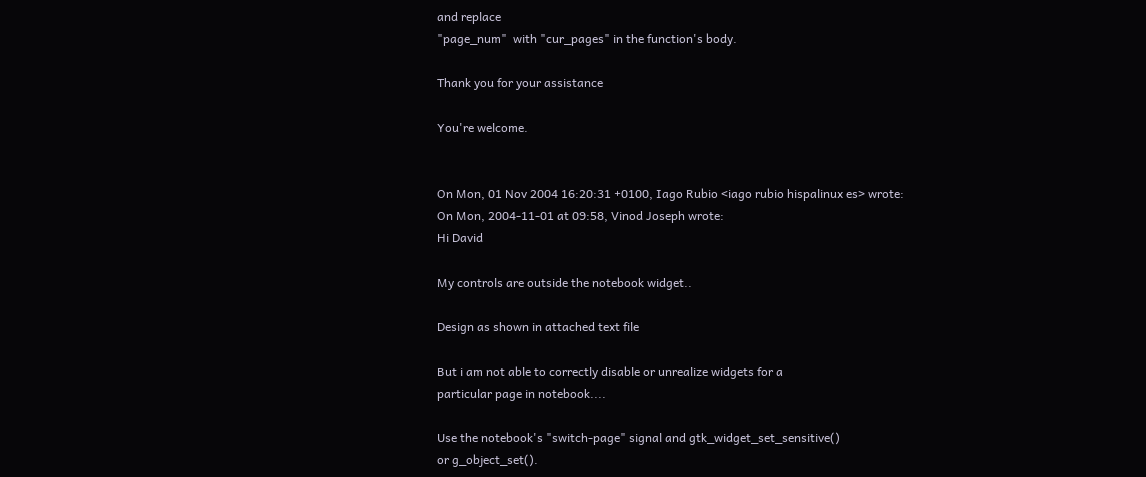and replace
"page_num"  with "cur_pages" in the function's body.

Thank you for your assistance

You're welcome.


On Mon, 01 Nov 2004 16:20:31 +0100, Iago Rubio <iago rubio hispalinux es> wrote:
On Mon, 2004-11-01 at 09:58, Vinod Joseph wrote:
Hi David

My controls are outside the notebook widget..

Design as shown in attached text file

But i am not able to correctly disable or unrealize widgets for a
particular page in notebook....

Use the notebook's "switch-page" signal and gtk_widget_set_sensitive()
or g_object_set().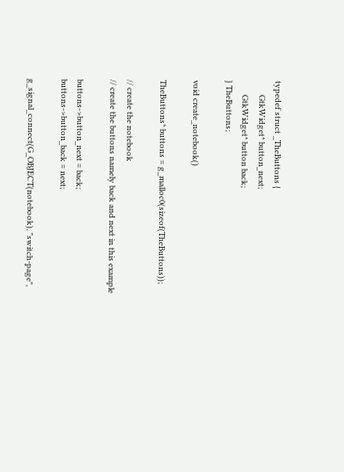typedef struct _TheButtons {
       GtkWidget* button_next;
       GtkWidget* button back;
} TheButtons;

void create_notebook()

TheButtons* buttons = g_malloc0(sizeof(TheButtons));

// create the notebook
// create the buttons namely back and next in this example

buttons->button_next = back;
buttons->button_back = next;

g_signal_connect(G_OBJECT(notebook), "switch-page",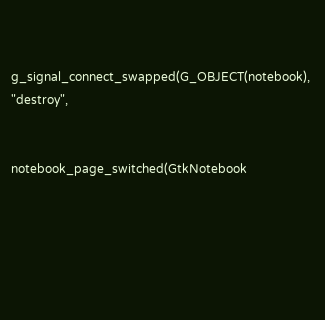g_signal_connect_swapped(G_OBJECT(notebook), "destroy",


notebook_page_switched(GtkNotebook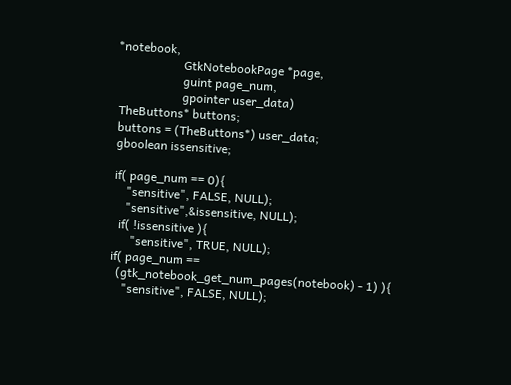*notebook,
                      GtkNotebookPage *page,
                      guint page_num,
                      gpointer user_data)
 TheButtons* buttons;
 buttons = (TheButtons*) user_data;
 gboolean issensitive;

 if( page_num == 0){
     "sensitive", FALSE, NULL);
     "sensitive",&issensitive, NULL);
   if( !issensitive ){
       "sensitive", TRUE, NULL);
 if( page_num ==
   (gtk_notebook_get_num_pages(notebook) - 1) ){
     "sensitive", FALSE, NULL);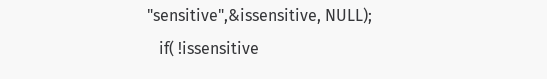"sensitive",&issensitive, NULL);
   if( !issensitive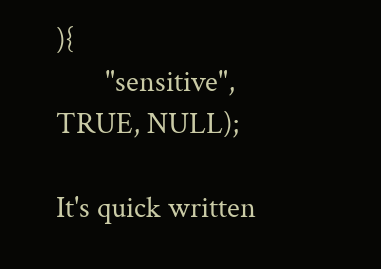){
       "sensitive", TRUE, NULL);

It's quick written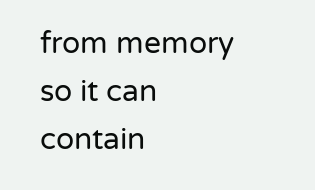from memory so it can contain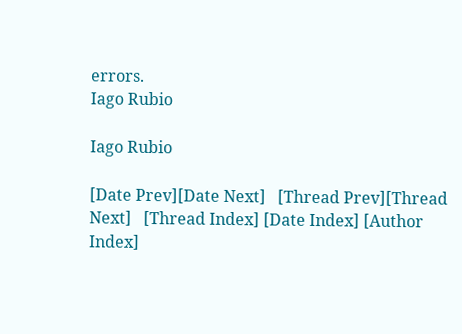errors.
Iago Rubio

Iago Rubio

[Date Prev][Date Next]   [Thread Prev][Thread Next]   [Thread Index] [Date Index] [Author Index]